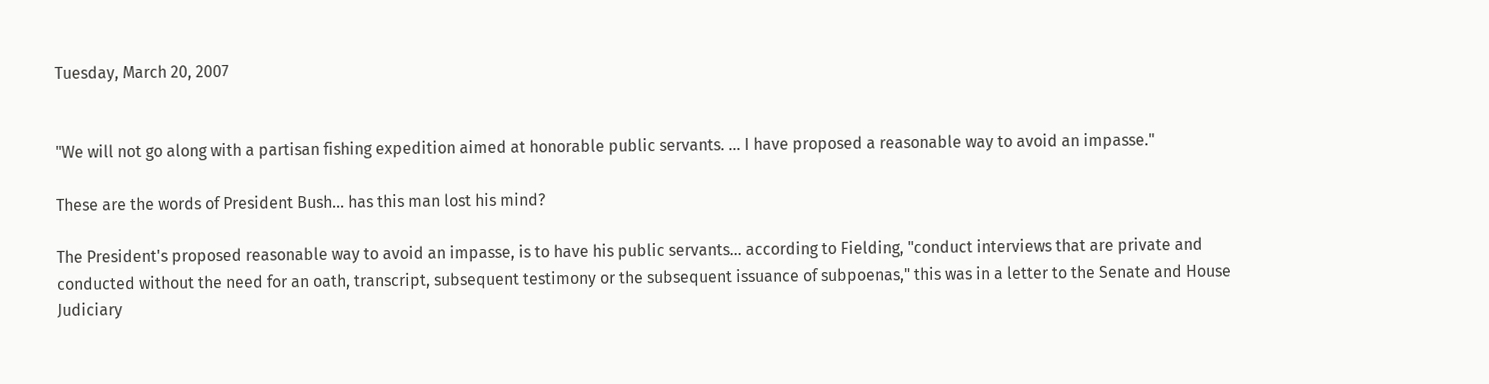Tuesday, March 20, 2007


"We will not go along with a partisan fishing expedition aimed at honorable public servants. ... I have proposed a reasonable way to avoid an impasse."

These are the words of President Bush... has this man lost his mind?

The President's proposed reasonable way to avoid an impasse, is to have his public servants... according to Fielding, "conduct interviews that are private and conducted without the need for an oath, transcript, subsequent testimony or the subsequent issuance of subpoenas," this was in a letter to the Senate and House Judiciary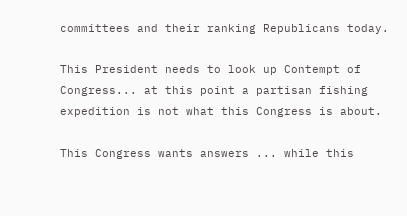committees and their ranking Republicans today.

This President needs to look up Contempt of Congress... at this point a partisan fishing expedition is not what this Congress is about.

This Congress wants answers ... while this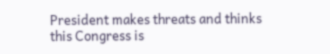President makes threats and thinks this Congress is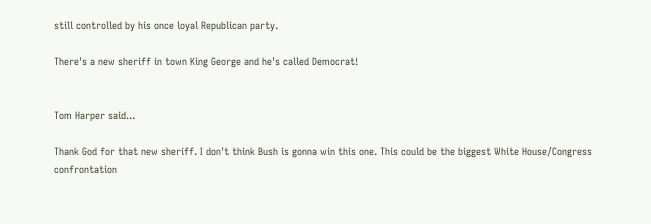still controlled by his once loyal Republican party.

There's a new sheriff in town King George and he's called Democrat!


Tom Harper said...

Thank God for that new sheriff. I don't think Bush is gonna win this one. This could be the biggest White House/Congress confrontation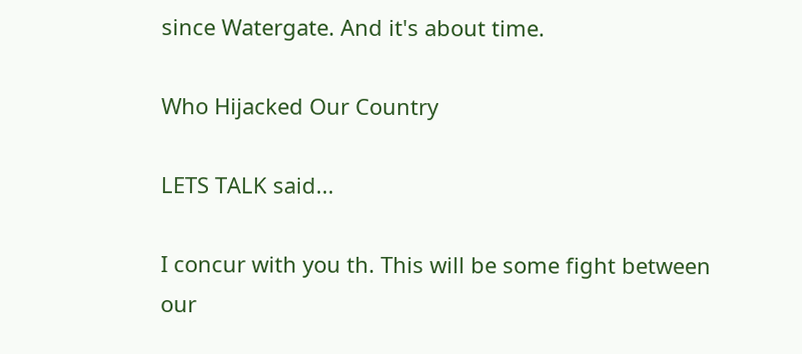since Watergate. And it's about time.

Who Hijacked Our Country

LETS TALK said...

I concur with you th. This will be some fight between our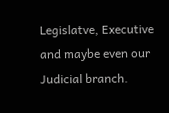Legislatve, Executive and maybe even our Judicial branch.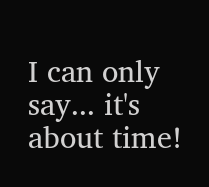I can only say... it's about time!